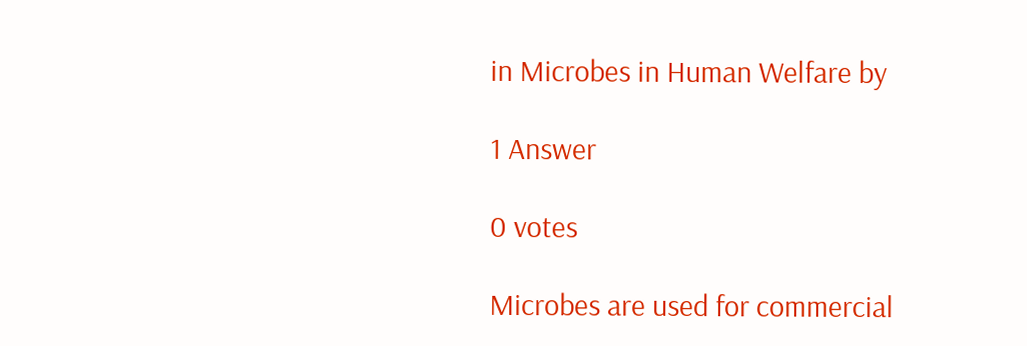in Microbes in Human Welfare by

1 Answer

0 votes

Microbes are used for commercial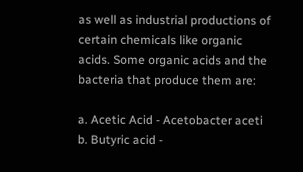as well as industrial productions of certain chemicals like organic acids. Some organic acids and the bacteria that produce them are:

a. Acetic Acid - Acetobacter aceti
b. Butyric acid -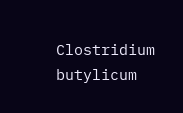Clostridium butylicum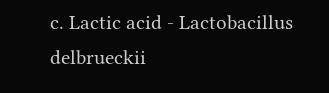c. Lactic acid - Lactobacillus delbrueckii